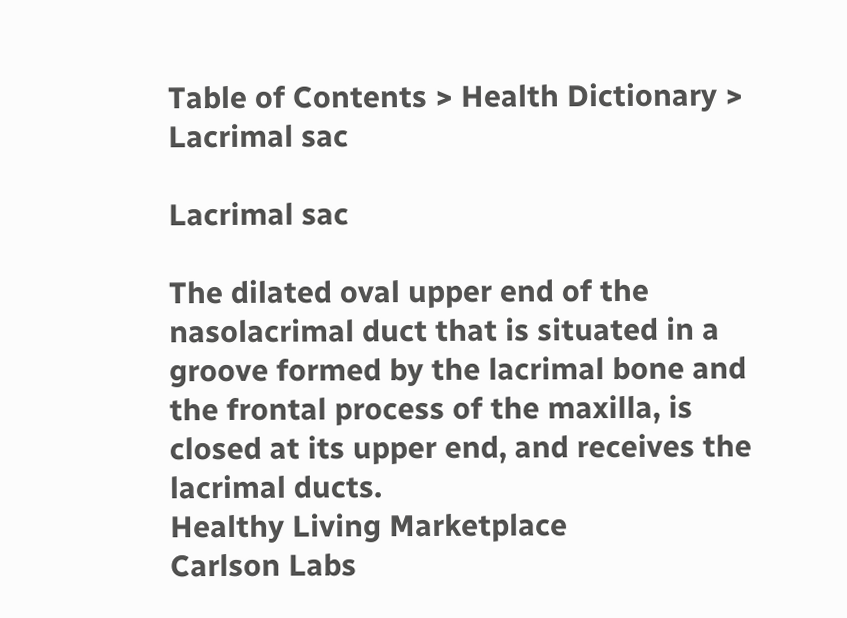Table of Contents > Health Dictionary > Lacrimal sac

Lacrimal sac

The dilated oval upper end of the nasolacrimal duct that is situated in a groove formed by the lacrimal bone and the frontal process of the maxilla, is closed at its upper end, and receives the lacrimal ducts.
Healthy Living Marketplace
Carlson Labs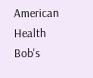American Health
Bob's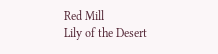Red Mill
Lily of the Desert